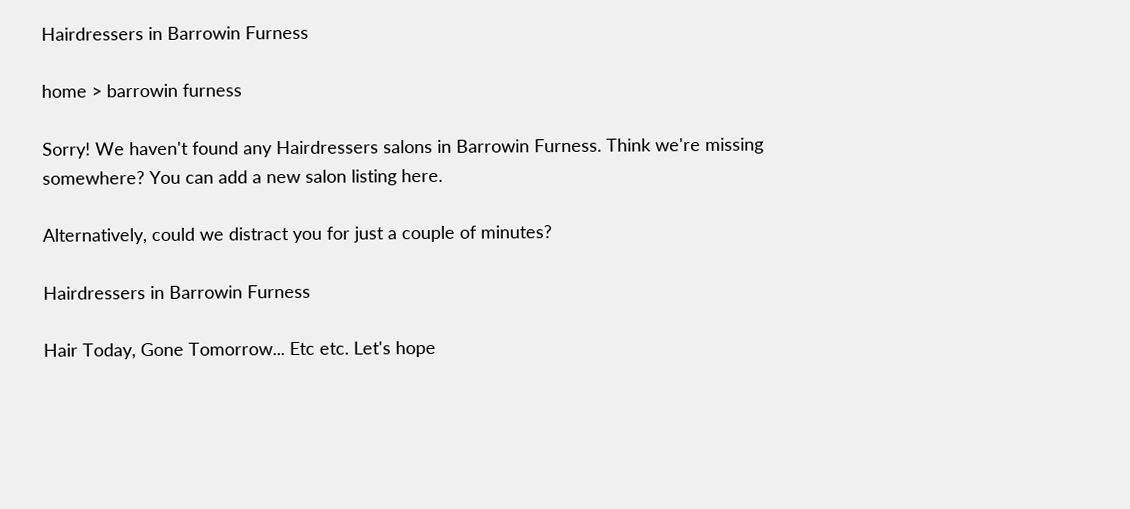Hairdressers in Barrowin Furness

home > barrowin furness

Sorry! We haven't found any Hairdressers salons in Barrowin Furness. Think we're missing somewhere? You can add a new salon listing here.

Alternatively, could we distract you for just a couple of minutes?

Hairdressers in Barrowin Furness

Hair Today, Gone Tomorrow... Etc etc. Let's hope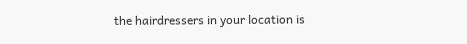the hairdressers in your location is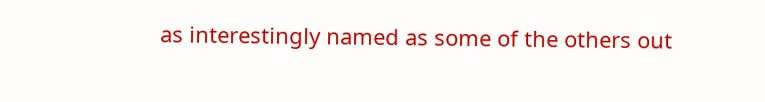as interestingly named as some of the others out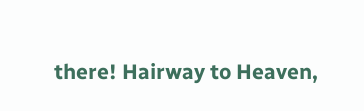there! Hairway to Heaven,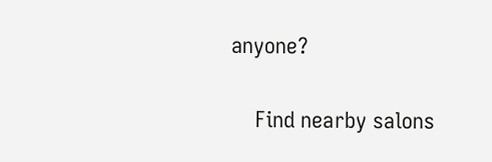anyone?

    Find nearby salons